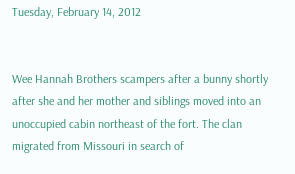Tuesday, February 14, 2012


Wee Hannah Brothers scampers after a bunny shortly after she and her mother and siblings moved into an unoccupied cabin northeast of the fort. The clan migrated from Missouri in search of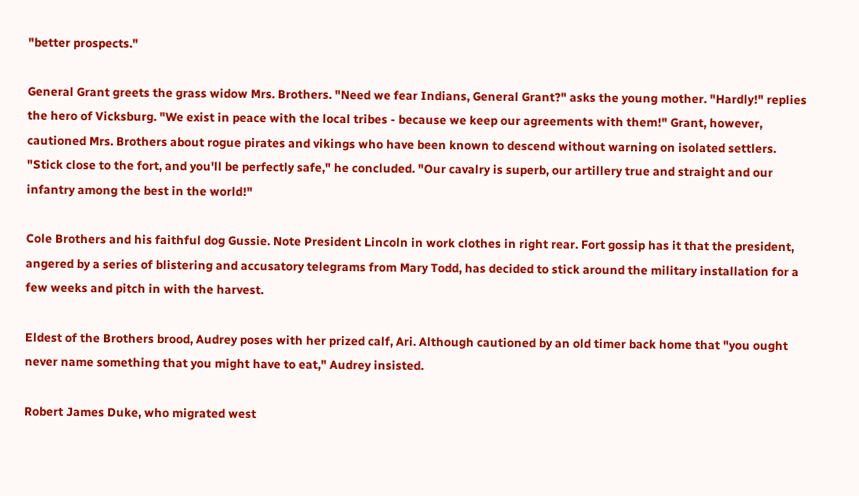"better prospects."

General Grant greets the grass widow Mrs. Brothers. "Need we fear Indians, General Grant?" asks the young mother. "Hardly!" replies the hero of Vicksburg. "We exist in peace with the local tribes - because we keep our agreements with them!" Grant, however, cautioned Mrs. Brothers about rogue pirates and vikings who have been known to descend without warning on isolated settlers. "Stick close to the fort, and you'll be perfectly safe," he concluded. "Our cavalry is superb, our artillery true and straight and our infantry among the best in the world!"

Cole Brothers and his faithful dog Gussie. Note President Lincoln in work clothes in right rear. Fort gossip has it that the president, angered by a series of blistering and accusatory telegrams from Mary Todd, has decided to stick around the military installation for a few weeks and pitch in with the harvest.

Eldest of the Brothers brood, Audrey poses with her prized calf, Ari. Although cautioned by an old timer back home that "you ought never name something that you might have to eat," Audrey insisted.

Robert James Duke, who migrated west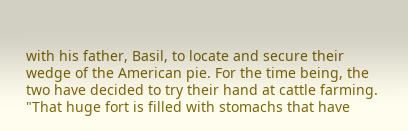with his father, Basil, to locate and secure their wedge of the American pie. For the time being, the two have decided to try their hand at cattle farming. "That huge fort is filled with stomachs that have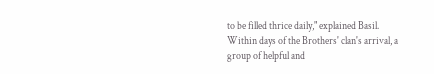to be filled thrice daily," explained Basil.
Within days of the Brothers' clan's arrival, a group of helpful and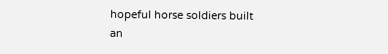hopeful horse soldiers built an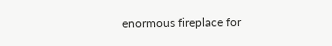enormous fireplace for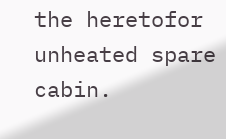the heretofor unheated spare cabin.